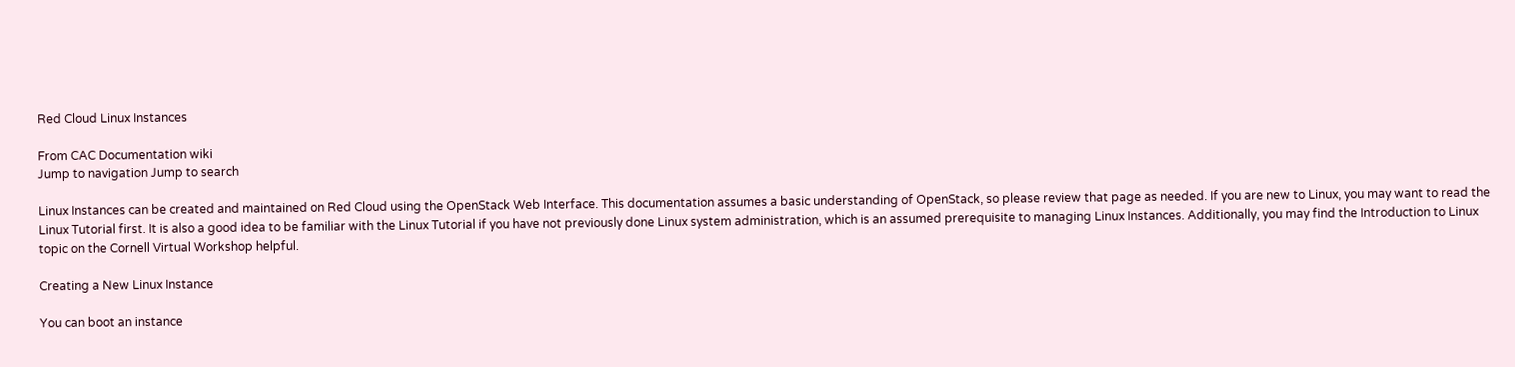Red Cloud Linux Instances

From CAC Documentation wiki
Jump to navigation Jump to search

Linux Instances can be created and maintained on Red Cloud using the OpenStack Web Interface. This documentation assumes a basic understanding of OpenStack, so please review that page as needed. If you are new to Linux, you may want to read the Linux Tutorial first. It is also a good idea to be familiar with the Linux Tutorial if you have not previously done Linux system administration, which is an assumed prerequisite to managing Linux Instances. Additionally, you may find the Introduction to Linux topic on the Cornell Virtual Workshop helpful.

Creating a New Linux Instance

You can boot an instance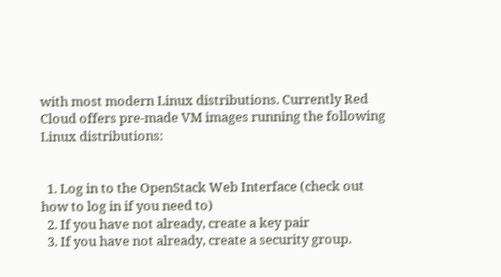with most modern Linux distributions. Currently Red Cloud offers pre-made VM images running the following Linux distributions:


  1. Log in to the OpenStack Web Interface (check out how to log in if you need to)
  2. If you have not already, create a key pair
  3. If you have not already, create a security group.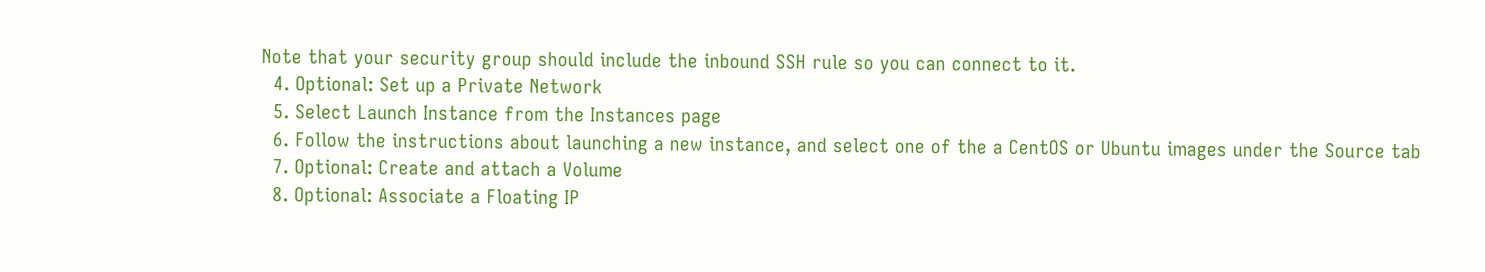Note that your security group should include the inbound SSH rule so you can connect to it.
  4. Optional: Set up a Private Network
  5. Select Launch Instance from the Instances page
  6. Follow the instructions about launching a new instance, and select one of the a CentOS or Ubuntu images under the Source tab
  7. Optional: Create and attach a Volume
  8. Optional: Associate a Floating IP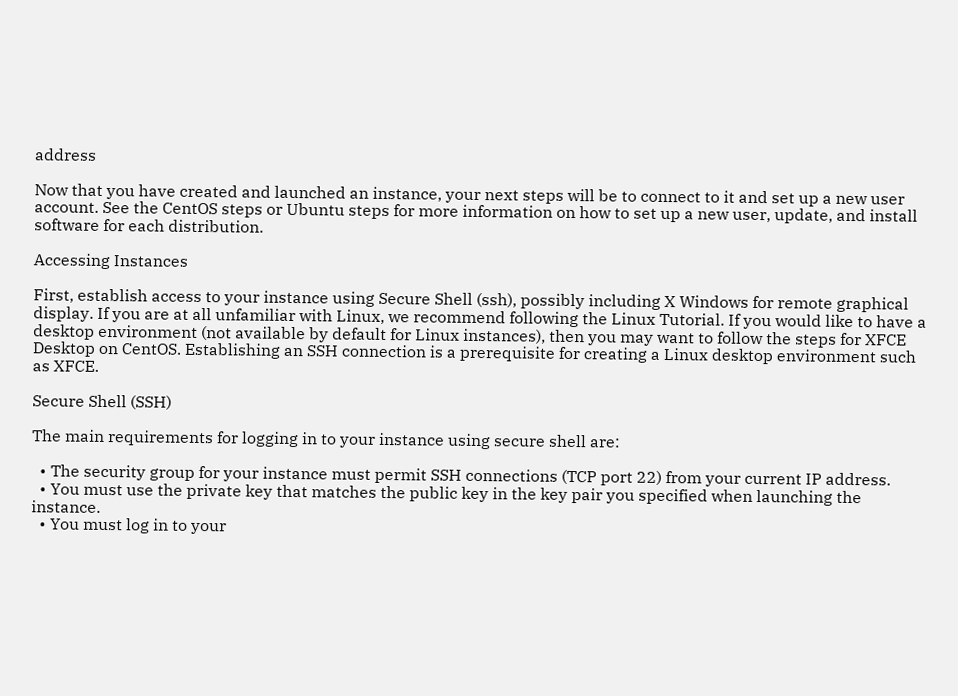address

Now that you have created and launched an instance, your next steps will be to connect to it and set up a new user account. See the CentOS steps or Ubuntu steps for more information on how to set up a new user, update, and install software for each distribution.

Accessing Instances

First, establish access to your instance using Secure Shell (ssh), possibly including X Windows for remote graphical display. If you are at all unfamiliar with Linux, we recommend following the Linux Tutorial. If you would like to have a desktop environment (not available by default for Linux instances), then you may want to follow the steps for XFCE Desktop on CentOS. Establishing an SSH connection is a prerequisite for creating a Linux desktop environment such as XFCE.

Secure Shell (SSH)

The main requirements for logging in to your instance using secure shell are:

  • The security group for your instance must permit SSH connections (TCP port 22) from your current IP address.
  • You must use the private key that matches the public key in the key pair you specified when launching the instance.
  • You must log in to your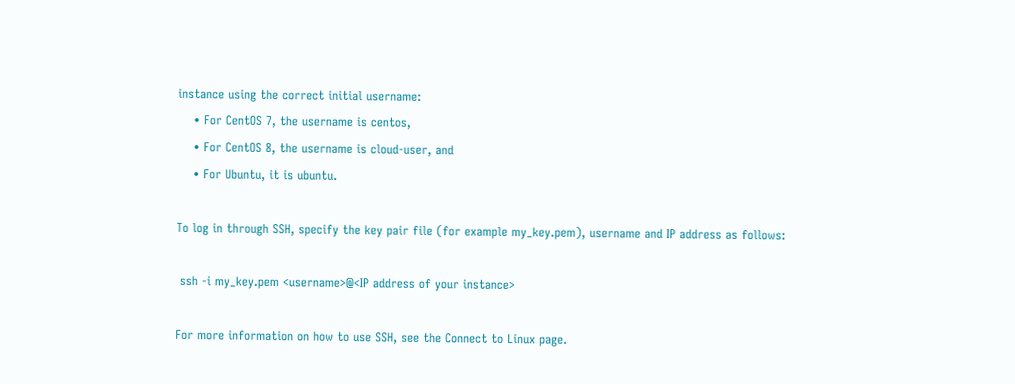instance using the correct initial username:
    • For CentOS 7, the username is centos,
    • For CentOS 8, the username is cloud-user, and
    • For Ubuntu, it is ubuntu.

To log in through SSH, specify the key pair file (for example my_key.pem), username and IP address as follows:

 ssh -i my_key.pem <username>@<IP address of your instance>

For more information on how to use SSH, see the Connect to Linux page.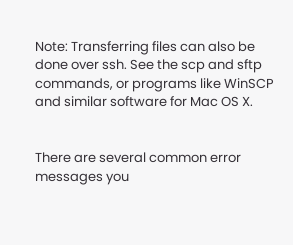Note: Transferring files can also be done over ssh. See the scp and sftp commands, or programs like WinSCP and similar software for Mac OS X.


There are several common error messages you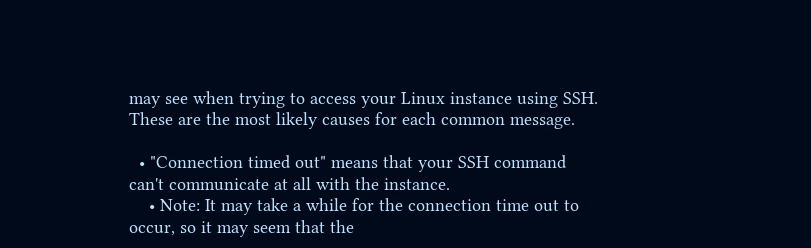may see when trying to access your Linux instance using SSH. These are the most likely causes for each common message.

  • "Connection timed out" means that your SSH command can't communicate at all with the instance.
    • Note: It may take a while for the connection time out to occur, so it may seem that the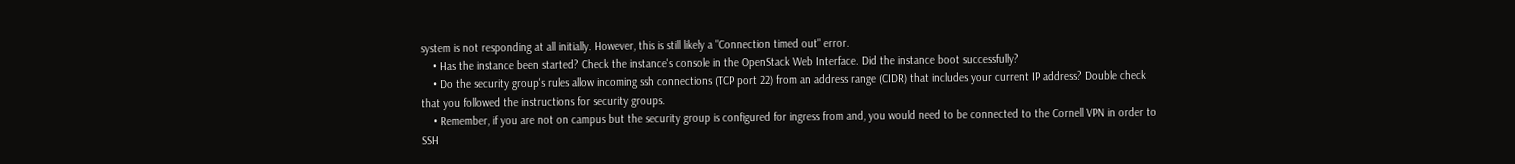system is not responding at all initially. However, this is still likely a "Connection timed out" error.
    • Has the instance been started? Check the instance's console in the OpenStack Web Interface. Did the instance boot successfully?
    • Do the security group's rules allow incoming ssh connections (TCP port 22) from an address range (CIDR) that includes your current IP address? Double check that you followed the instructions for security groups.
    • Remember, if you are not on campus but the security group is configured for ingress from and, you would need to be connected to the Cornell VPN in order to SSH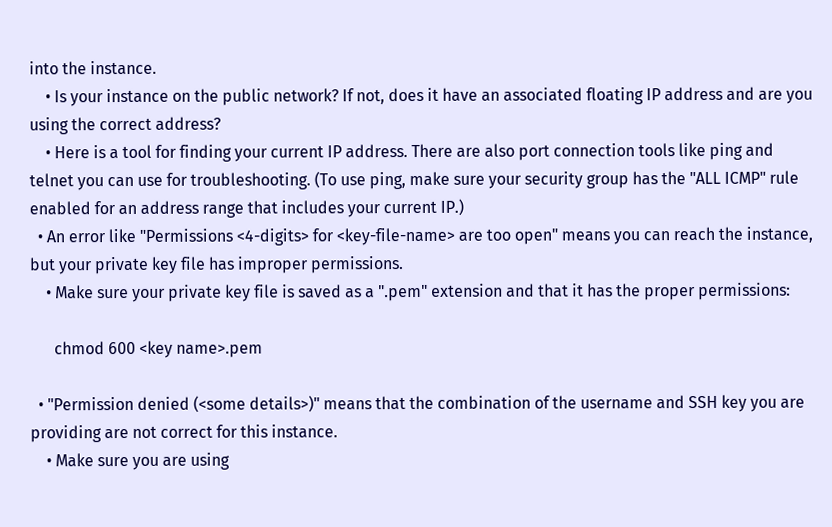into the instance.
    • Is your instance on the public network? If not, does it have an associated floating IP address and are you using the correct address?
    • Here is a tool for finding your current IP address. There are also port connection tools like ping and telnet you can use for troubleshooting. (To use ping, make sure your security group has the "ALL ICMP" rule enabled for an address range that includes your current IP.)
  • An error like "Permissions <4-digits> for <key-file-name> are too open" means you can reach the instance, but your private key file has improper permissions.
    • Make sure your private key file is saved as a ".pem" extension and that it has the proper permissions:

      chmod 600 <key name>.pem

  • "Permission denied (<some details>)" means that the combination of the username and SSH key you are providing are not correct for this instance.
    • Make sure you are using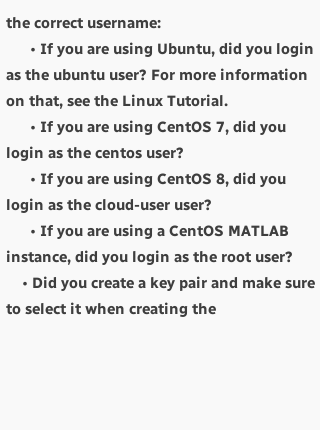the correct username:
      • If you are using Ubuntu, did you login as the ubuntu user? For more information on that, see the Linux Tutorial.
      • If you are using CentOS 7, did you login as the centos user?
      • If you are using CentOS 8, did you login as the cloud-user user?
      • If you are using a CentOS MATLAB instance, did you login as the root user?
    • Did you create a key pair and make sure to select it when creating the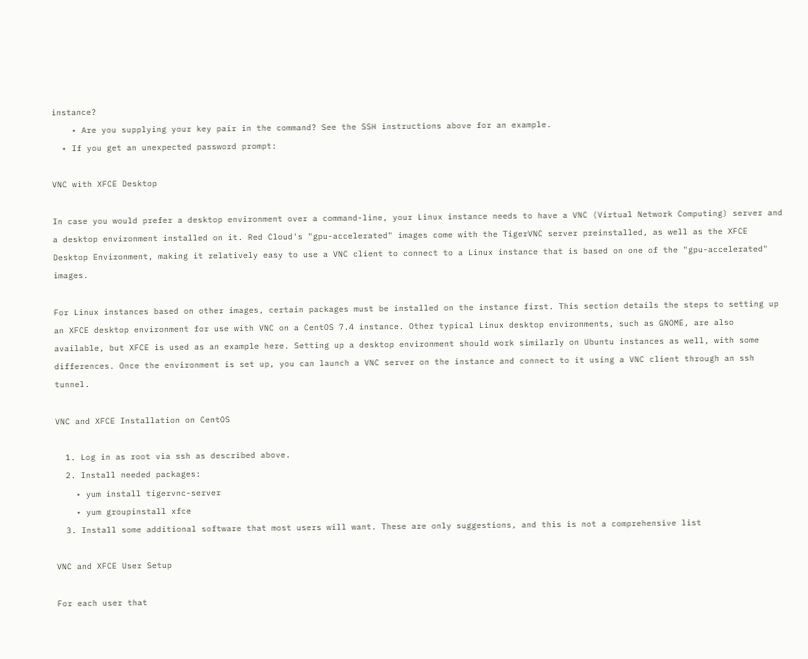instance?
    • Are you supplying your key pair in the command? See the SSH instructions above for an example.
  • If you get an unexpected password prompt:

VNC with XFCE Desktop

In case you would prefer a desktop environment over a command-line, your Linux instance needs to have a VNC (Virtual Network Computing) server and a desktop environment installed on it. Red Cloud's "gpu-accelerated" images come with the TigerVNC server preinstalled, as well as the XFCE Desktop Environment, making it relatively easy to use a VNC client to connect to a Linux instance that is based on one of the "gpu-accelerated" images.

For Linux instances based on other images, certain packages must be installed on the instance first. This section details the steps to setting up an XFCE desktop environment for use with VNC on a CentOS 7.4 instance. Other typical Linux desktop environments, such as GNOME, are also available, but XFCE is used as an example here. Setting up a desktop environment should work similarly on Ubuntu instances as well, with some differences. Once the environment is set up, you can launch a VNC server on the instance and connect to it using a VNC client through an ssh tunnel.

VNC and XFCE Installation on CentOS

  1. Log in as root via ssh as described above.
  2. Install needed packages:
    • yum install tigervnc-server
    • yum groupinstall xfce
  3. Install some additional software that most users will want. These are only suggestions, and this is not a comprehensive list

VNC and XFCE User Setup

For each user that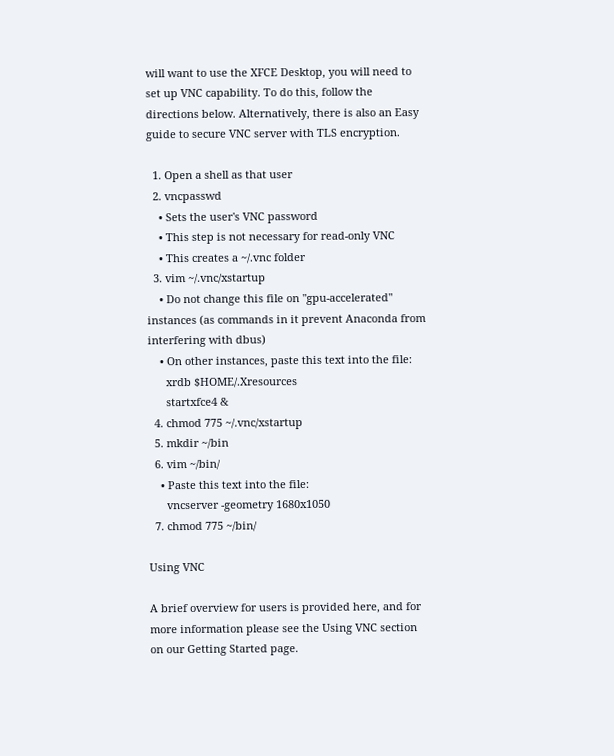will want to use the XFCE Desktop, you will need to set up VNC capability. To do this, follow the directions below. Alternatively, there is also an Easy guide to secure VNC server with TLS encryption.

  1. Open a shell as that user
  2. vncpasswd
    • Sets the user's VNC password
    • This step is not necessary for read-only VNC
    • This creates a ~/.vnc folder
  3. vim ~/.vnc/xstartup
    • Do not change this file on "gpu-accelerated" instances (as commands in it prevent Anaconda from interfering with dbus)
    • On other instances, paste this text into the file:
      xrdb $HOME/.Xresources
      startxfce4 &
  4. chmod 775 ~/.vnc/xstartup
  5. mkdir ~/bin
  6. vim ~/bin/
    • Paste this text into the file:
      vncserver -geometry 1680x1050
  7. chmod 775 ~/bin/

Using VNC

A brief overview for users is provided here, and for more information please see the Using VNC section on our Getting Started page.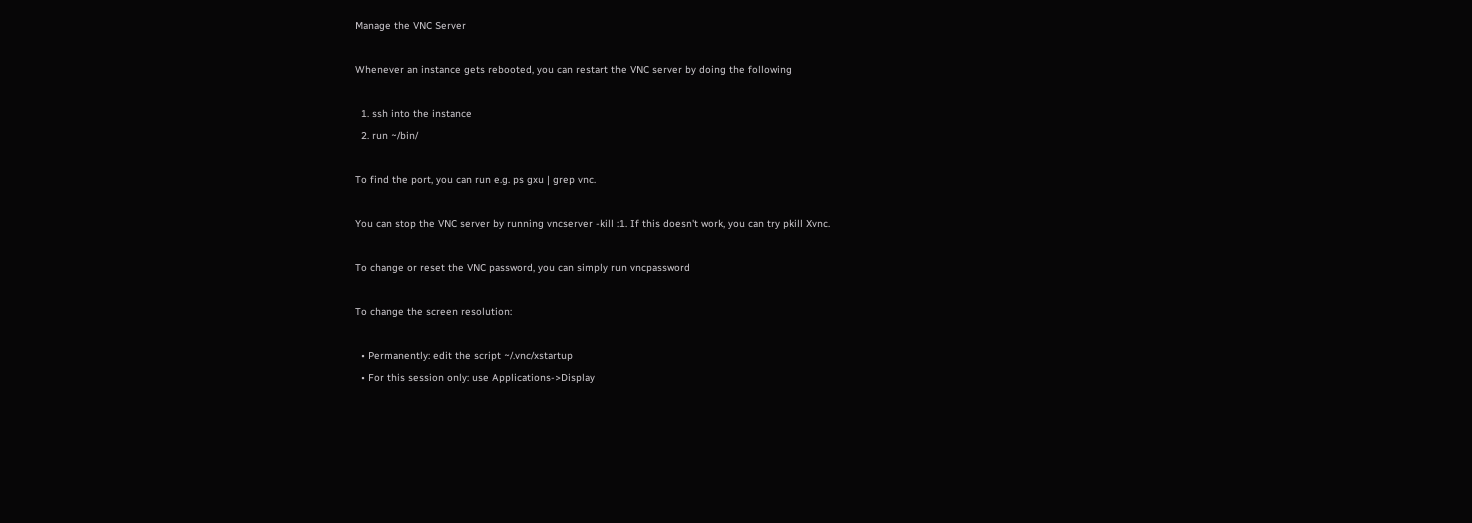Manage the VNC Server

Whenever an instance gets rebooted, you can restart the VNC server by doing the following

  1. ssh into the instance
  2. run ~/bin/

To find the port, you can run e.g. ps gxu | grep vnc.

You can stop the VNC server by running vncserver -kill :1. If this doesn't work, you can try pkill Xvnc.

To change or reset the VNC password, you can simply run vncpassword

To change the screen resolution:

  • Permanently: edit the script ~/.vnc/xstartup
  • For this session only: use Applications->Display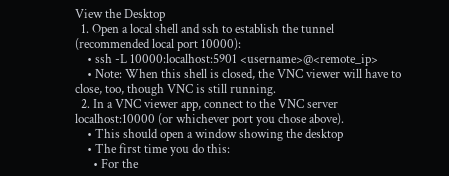View the Desktop
  1. Open a local shell and ssh to establish the tunnel (recommended local port 10000):
    • ssh -L 10000:localhost:5901 <username>@<remote_ip>
    • Note: When this shell is closed, the VNC viewer will have to close, too, though VNC is still running.
  2. In a VNC viewer app, connect to the VNC server localhost:10000 (or whichever port you chose above).
    • This should open a window showing the desktop
    • The first time you do this:
      • For the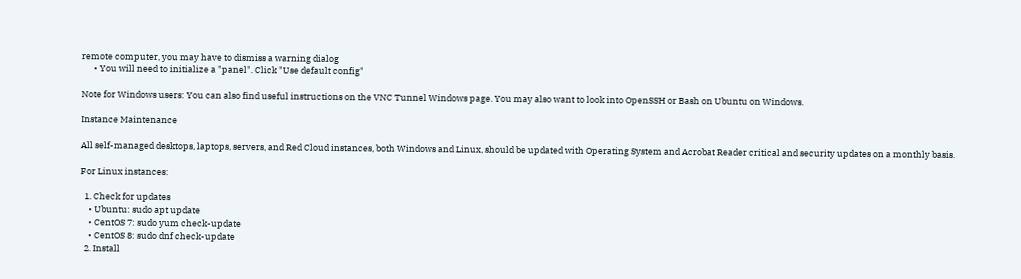remote computer, you may have to dismiss a warning dialog
      • You will need to initialize a "panel". Click "Use default config"

Note for Windows users: You can also find useful instructions on the VNC Tunnel Windows page. You may also want to look into OpenSSH or Bash on Ubuntu on Windows.

Instance Maintenance

All self-managed desktops, laptops, servers, and Red Cloud instances, both Windows and Linux, should be updated with Operating System and Acrobat Reader critical and security updates on a monthly basis.

For Linux instances:

  1. Check for updates
    • Ubuntu: sudo apt update
    • CentOS 7: sudo yum check-update
    • CentOS 8: sudo dnf check-update
  2. Install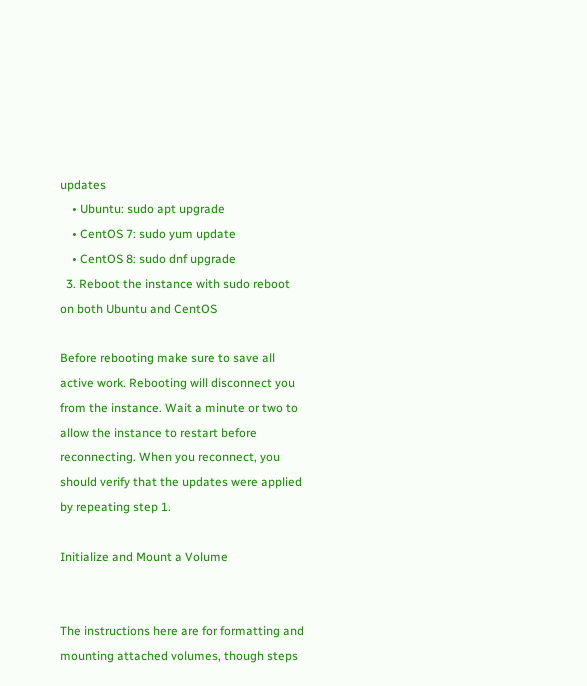updates
    • Ubuntu: sudo apt upgrade
    • CentOS 7: sudo yum update
    • CentOS 8: sudo dnf upgrade
  3. Reboot the instance with sudo reboot on both Ubuntu and CentOS

Before rebooting make sure to save all active work. Rebooting will disconnect you from the instance. Wait a minute or two to allow the instance to restart before reconnecting. When you reconnect, you should verify that the updates were applied by repeating step 1.

Initialize and Mount a Volume


The instructions here are for formatting and mounting attached volumes, though steps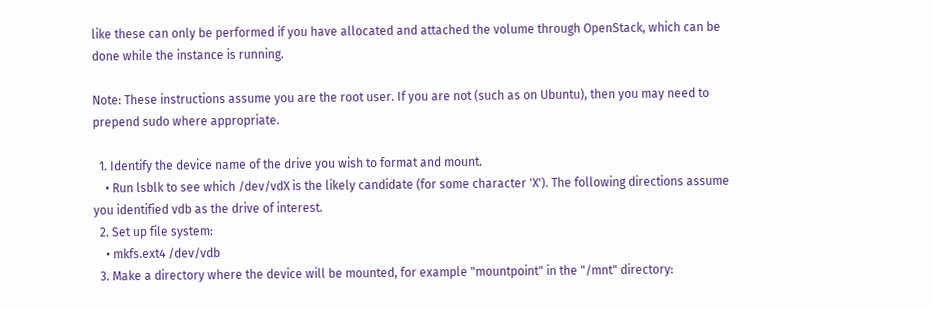like these can only be performed if you have allocated and attached the volume through OpenStack, which can be done while the instance is running.

Note: These instructions assume you are the root user. If you are not (such as on Ubuntu), then you may need to prepend sudo where appropriate.

  1. Identify the device name of the drive you wish to format and mount.
    • Run lsblk to see which /dev/vdX is the likely candidate (for some character 'X'). The following directions assume you identified vdb as the drive of interest.
  2. Set up file system:
    • mkfs.ext4 /dev/vdb
  3. Make a directory where the device will be mounted, for example "mountpoint" in the "/mnt" directory: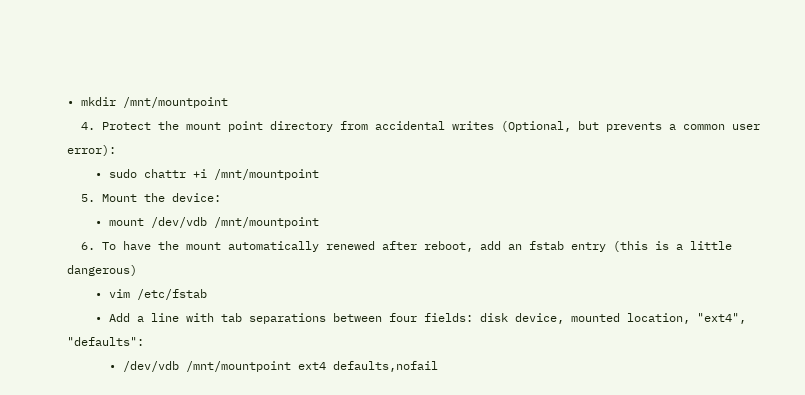• mkdir /mnt/mountpoint
  4. Protect the mount point directory from accidental writes (Optional, but prevents a common user error):
    • sudo chattr +i /mnt/mountpoint
  5. Mount the device:
    • mount /dev/vdb /mnt/mountpoint
  6. To have the mount automatically renewed after reboot, add an fstab entry (this is a little dangerous)
    • vim /etc/fstab
    • Add a line with tab separations between four fields: disk device, mounted location, "ext4", "defaults":
      • /dev/vdb /mnt/mountpoint ext4 defaults,nofail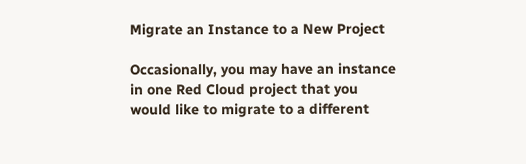Migrate an Instance to a New Project

Occasionally, you may have an instance in one Red Cloud project that you would like to migrate to a different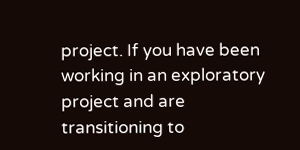project. If you have been working in an exploratory project and are transitioning to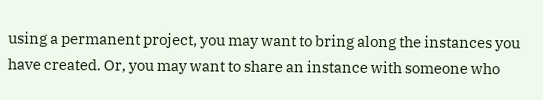using a permanent project, you may want to bring along the instances you have created. Or, you may want to share an instance with someone who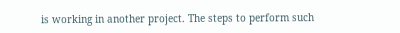is working in another project. The steps to perform such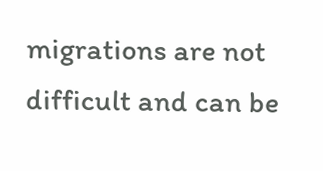migrations are not difficult and can be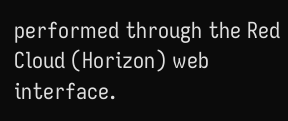performed through the Red Cloud (Horizon) web interface.